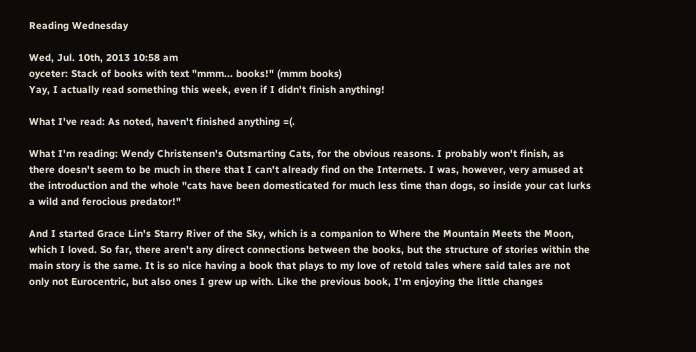Reading Wednesday

Wed, Jul. 10th, 2013 10:58 am
oyceter: Stack of books with text "mmm... books!" (mmm books)
Yay, I actually read something this week, even if I didn't finish anything!

What I've read: As noted, haven't finished anything =(.

What I'm reading: Wendy Christensen's Outsmarting Cats, for the obvious reasons. I probably won't finish, as there doesn't seem to be much in there that I can't already find on the Internets. I was, however, very amused at the introduction and the whole "cats have been domesticated for much less time than dogs, so inside your cat lurks a wild and ferocious predator!"

And I started Grace Lin's Starry River of the Sky, which is a companion to Where the Mountain Meets the Moon, which I loved. So far, there aren't any direct connections between the books, but the structure of stories within the main story is the same. It is so nice having a book that plays to my love of retold tales where said tales are not only not Eurocentric, but also ones I grew up with. Like the previous book, I'm enjoying the little changes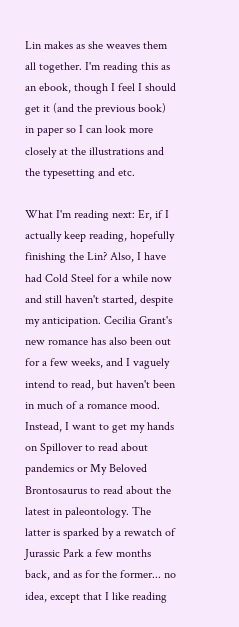Lin makes as she weaves them all together. I'm reading this as an ebook, though I feel I should get it (and the previous book) in paper so I can look more closely at the illustrations and the typesetting and etc.

What I'm reading next: Er, if I actually keep reading, hopefully finishing the Lin? Also, I have had Cold Steel for a while now and still haven't started, despite my anticipation. Cecilia Grant's new romance has also been out for a few weeks, and I vaguely intend to read, but haven't been in much of a romance mood. Instead, I want to get my hands on Spillover to read about pandemics or My Beloved Brontosaurus to read about the latest in paleontology. The latter is sparked by a rewatch of Jurassic Park a few months back, and as for the former... no idea, except that I like reading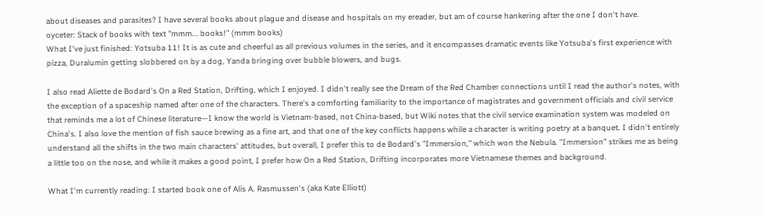about diseases and parasites? I have several books about plague and disease and hospitals on my ereader, but am of course hankering after the one I don't have.
oyceter: Stack of books with text "mmm... books!" (mmm books)
What I've just finished: Yotsuba 11! It is as cute and cheerful as all previous volumes in the series, and it encompasses dramatic events like Yotsuba's first experience with pizza, Duralumin getting slobbered on by a dog, Yanda bringing over bubble blowers, and bugs.

I also read Aliette de Bodard's On a Red Station, Drifting, which I enjoyed. I didn't really see the Dream of the Red Chamber connections until I read the author's notes, with the exception of a spaceship named after one of the characters. There's a comforting familiarity to the importance of magistrates and government officials and civil service that reminds me a lot of Chinese literature—I know the world is Vietnam-based, not China-based, but Wiki notes that the civil service examination system was modeled on China's. I also love the mention of fish sauce brewing as a fine art, and that one of the key conflicts happens while a character is writing poetry at a banquet. I didn't entirely understand all the shifts in the two main characters' attitudes, but overall, I prefer this to de Bodard's "Immersion," which won the Nebula. "Immersion" strikes me as being a little too on the nose, and while it makes a good point, I prefer how On a Red Station, Drifting incorporates more Vietnamese themes and background.

What I'm currently reading: I started book one of Alis A. Rasmussen's (aka Kate Elliott)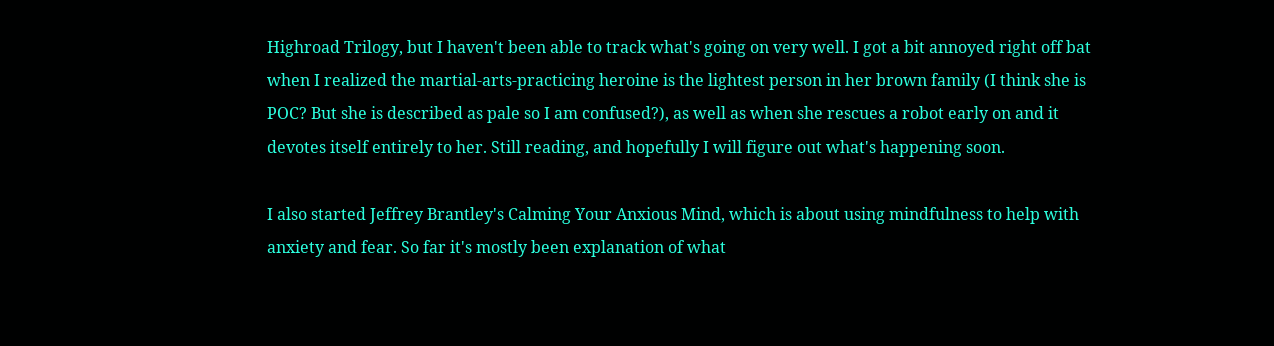Highroad Trilogy, but I haven't been able to track what's going on very well. I got a bit annoyed right off bat when I realized the martial-arts-practicing heroine is the lightest person in her brown family (I think she is POC? But she is described as pale so I am confused?), as well as when she rescues a robot early on and it devotes itself entirely to her. Still reading, and hopefully I will figure out what's happening soon.

I also started Jeffrey Brantley's Calming Your Anxious Mind, which is about using mindfulness to help with anxiety and fear. So far it's mostly been explanation of what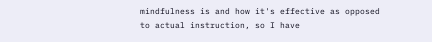mindfulness is and how it's effective as opposed to actual instruction, so I have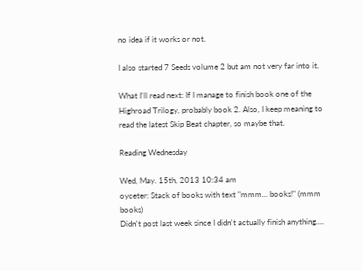no idea if it works or not.

I also started 7 Seeds volume 2 but am not very far into it.

What I'll read next: If I manage to finish book one of the Highroad Trilogy, probably book 2. Also, I keep meaning to read the latest Skip Beat chapter, so maybe that.

Reading Wednesday

Wed, May. 15th, 2013 10:34 am
oyceter: Stack of books with text "mmm... books!" (mmm books)
Didn't post last week since I didn't actually finish anything....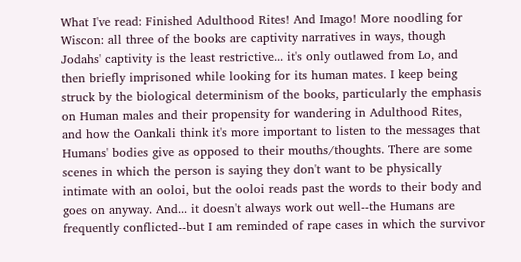What I've read: Finished Adulthood Rites! And Imago! More noodling for Wiscon: all three of the books are captivity narratives in ways, though Jodahs' captivity is the least restrictive... it's only outlawed from Lo, and then briefly imprisoned while looking for its human mates. I keep being struck by the biological determinism of the books, particularly the emphasis on Human males and their propensity for wandering in Adulthood Rites, and how the Oankali think it's more important to listen to the messages that Humans' bodies give as opposed to their mouths/thoughts. There are some scenes in which the person is saying they don't want to be physically intimate with an ooloi, but the ooloi reads past the words to their body and goes on anyway. And... it doesn't always work out well--the Humans are frequently conflicted--but I am reminded of rape cases in which the survivor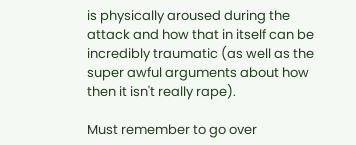is physically aroused during the attack and how that in itself can be incredibly traumatic (as well as the super awful arguments about how then it isn't really rape).

Must remember to go over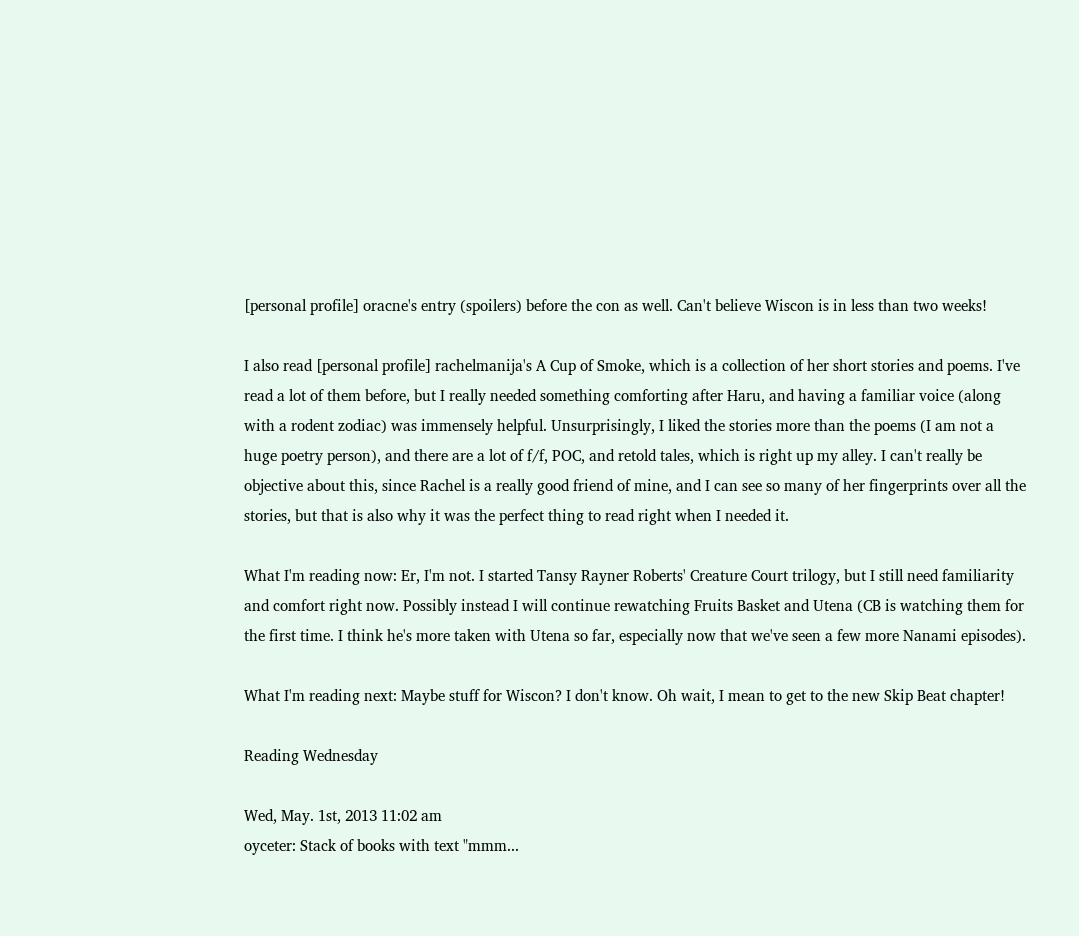[personal profile] oracne's entry (spoilers) before the con as well. Can't believe Wiscon is in less than two weeks!

I also read [personal profile] rachelmanija's A Cup of Smoke, which is a collection of her short stories and poems. I've read a lot of them before, but I really needed something comforting after Haru, and having a familiar voice (along with a rodent zodiac) was immensely helpful. Unsurprisingly, I liked the stories more than the poems (I am not a huge poetry person), and there are a lot of f/f, POC, and retold tales, which is right up my alley. I can't really be objective about this, since Rachel is a really good friend of mine, and I can see so many of her fingerprints over all the stories, but that is also why it was the perfect thing to read right when I needed it.

What I'm reading now: Er, I'm not. I started Tansy Rayner Roberts' Creature Court trilogy, but I still need familiarity and comfort right now. Possibly instead I will continue rewatching Fruits Basket and Utena (CB is watching them for the first time. I think he's more taken with Utena so far, especially now that we've seen a few more Nanami episodes).

What I'm reading next: Maybe stuff for Wiscon? I don't know. Oh wait, I mean to get to the new Skip Beat chapter!

Reading Wednesday

Wed, May. 1st, 2013 11:02 am
oyceter: Stack of books with text "mmm...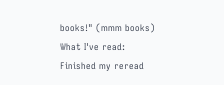books!" (mmm books)
What I've read: Finished my reread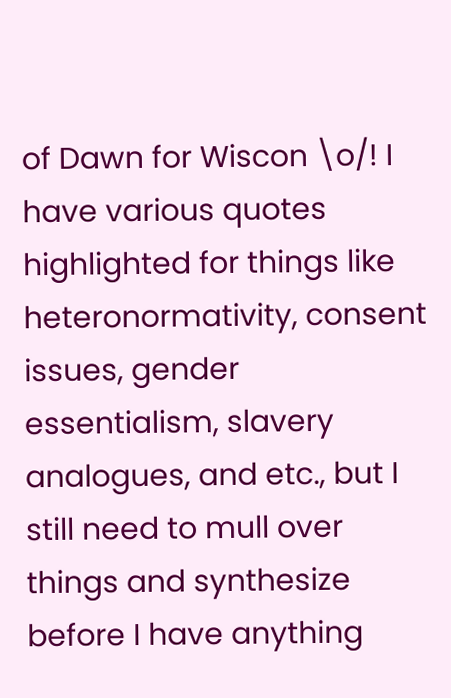of Dawn for Wiscon \o/! I have various quotes highlighted for things like heteronormativity, consent issues, gender essentialism, slavery analogues, and etc., but I still need to mull over things and synthesize before I have anything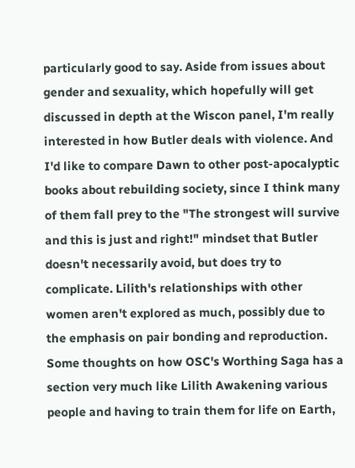particularly good to say. Aside from issues about gender and sexuality, which hopefully will get discussed in depth at the Wiscon panel, I'm really interested in how Butler deals with violence. And I'd like to compare Dawn to other post-apocalyptic books about rebuilding society, since I think many of them fall prey to the "The strongest will survive and this is just and right!" mindset that Butler doesn't necessarily avoid, but does try to complicate. Lilith's relationships with other women aren't explored as much, possibly due to the emphasis on pair bonding and reproduction. Some thoughts on how OSC's Worthing Saga has a section very much like Lilith Awakening various people and having to train them for life on Earth,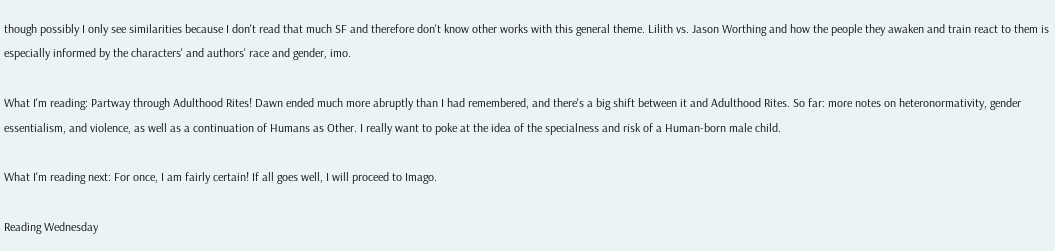though possibly I only see similarities because I don't read that much SF and therefore don't know other works with this general theme. Lilith vs. Jason Worthing and how the people they awaken and train react to them is especially informed by the characters' and authors' race and gender, imo.

What I'm reading: Partway through Adulthood Rites! Dawn ended much more abruptly than I had remembered, and there's a big shift between it and Adulthood Rites. So far: more notes on heteronormativity, gender essentialism, and violence, as well as a continuation of Humans as Other. I really want to poke at the idea of the specialness and risk of a Human-born male child.

What I'm reading next: For once, I am fairly certain! If all goes well, I will proceed to Imago.

Reading Wednesday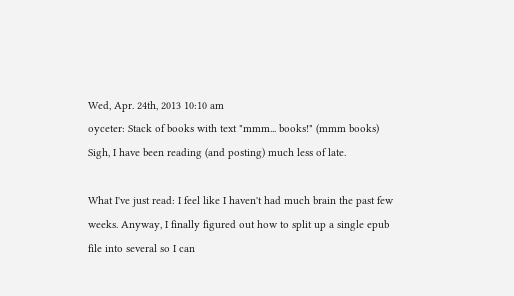Wed, Apr. 24th, 2013 10:10 am
oyceter: Stack of books with text "mmm... books!" (mmm books)
Sigh, I have been reading (and posting) much less of late.

What I've just read: I feel like I haven't had much brain the past few weeks. Anyway, I finally figured out how to split up a single epub file into several so I can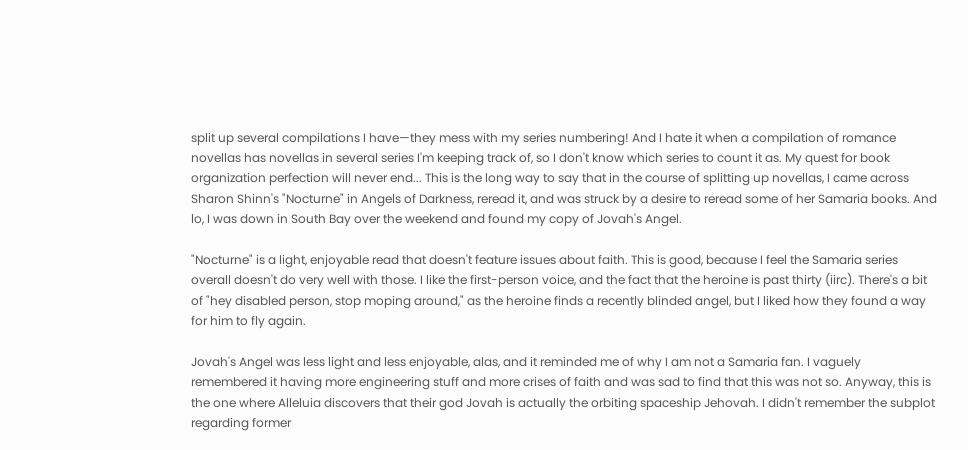split up several compilations I have—they mess with my series numbering! And I hate it when a compilation of romance novellas has novellas in several series I'm keeping track of, so I don't know which series to count it as. My quest for book organization perfection will never end... This is the long way to say that in the course of splitting up novellas, I came across Sharon Shinn's "Nocturne" in Angels of Darkness, reread it, and was struck by a desire to reread some of her Samaria books. And lo, I was down in South Bay over the weekend and found my copy of Jovah's Angel.

"Nocturne" is a light, enjoyable read that doesn't feature issues about faith. This is good, because I feel the Samaria series overall doesn't do very well with those. I like the first-person voice, and the fact that the heroine is past thirty (iirc). There's a bit of "hey disabled person, stop moping around," as the heroine finds a recently blinded angel, but I liked how they found a way for him to fly again.

Jovah's Angel was less light and less enjoyable, alas, and it reminded me of why I am not a Samaria fan. I vaguely remembered it having more engineering stuff and more crises of faith and was sad to find that this was not so. Anyway, this is the one where Alleluia discovers that their god Jovah is actually the orbiting spaceship Jehovah. I didn't remember the subplot regarding former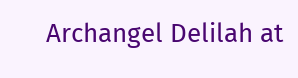Archangel Delilah at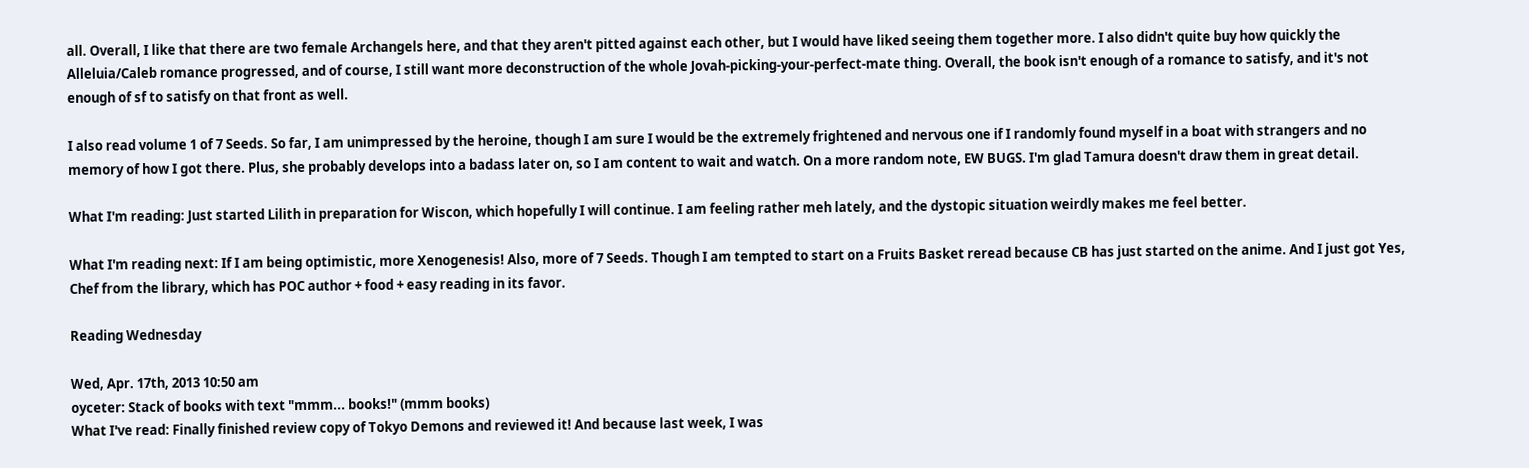all. Overall, I like that there are two female Archangels here, and that they aren't pitted against each other, but I would have liked seeing them together more. I also didn't quite buy how quickly the Alleluia/Caleb romance progressed, and of course, I still want more deconstruction of the whole Jovah-picking-your-perfect-mate thing. Overall, the book isn't enough of a romance to satisfy, and it's not enough of sf to satisfy on that front as well.

I also read volume 1 of 7 Seeds. So far, I am unimpressed by the heroine, though I am sure I would be the extremely frightened and nervous one if I randomly found myself in a boat with strangers and no memory of how I got there. Plus, she probably develops into a badass later on, so I am content to wait and watch. On a more random note, EW BUGS. I'm glad Tamura doesn't draw them in great detail.

What I'm reading: Just started Lilith in preparation for Wiscon, which hopefully I will continue. I am feeling rather meh lately, and the dystopic situation weirdly makes me feel better.

What I'm reading next: If I am being optimistic, more Xenogenesis! Also, more of 7 Seeds. Though I am tempted to start on a Fruits Basket reread because CB has just started on the anime. And I just got Yes, Chef from the library, which has POC author + food + easy reading in its favor.

Reading Wednesday

Wed, Apr. 17th, 2013 10:50 am
oyceter: Stack of books with text "mmm... books!" (mmm books)
What I've read: Finally finished review copy of Tokyo Demons and reviewed it! And because last week, I was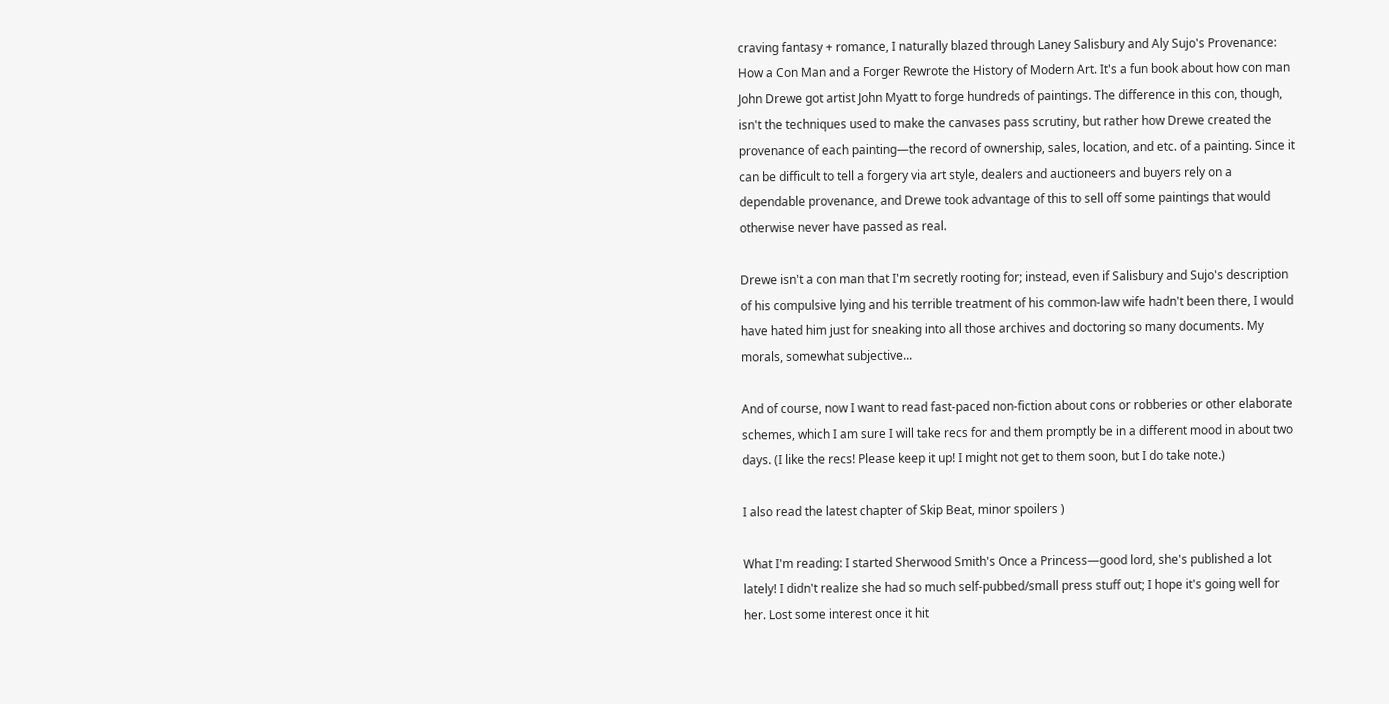craving fantasy + romance, I naturally blazed through Laney Salisbury and Aly Sujo's Provenance: How a Con Man and a Forger Rewrote the History of Modern Art. It's a fun book about how con man John Drewe got artist John Myatt to forge hundreds of paintings. The difference in this con, though, isn't the techniques used to make the canvases pass scrutiny, but rather how Drewe created the provenance of each painting—the record of ownership, sales, location, and etc. of a painting. Since it can be difficult to tell a forgery via art style, dealers and auctioneers and buyers rely on a dependable provenance, and Drewe took advantage of this to sell off some paintings that would otherwise never have passed as real.

Drewe isn't a con man that I'm secretly rooting for; instead, even if Salisbury and Sujo's description of his compulsive lying and his terrible treatment of his common-law wife hadn't been there, I would have hated him just for sneaking into all those archives and doctoring so many documents. My morals, somewhat subjective...

And of course, now I want to read fast-paced non-fiction about cons or robberies or other elaborate schemes, which I am sure I will take recs for and them promptly be in a different mood in about two days. (I like the recs! Please keep it up! I might not get to them soon, but I do take note.)

I also read the latest chapter of Skip Beat, minor spoilers )

What I'm reading: I started Sherwood Smith's Once a Princess—good lord, she's published a lot lately! I didn't realize she had so much self-pubbed/small press stuff out; I hope it's going well for her. Lost some interest once it hit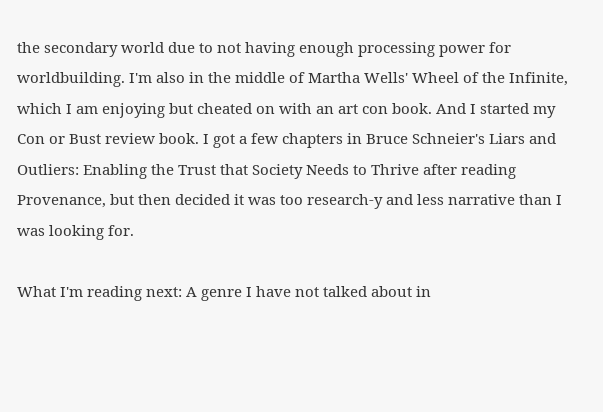the secondary world due to not having enough processing power for worldbuilding. I'm also in the middle of Martha Wells' Wheel of the Infinite, which I am enjoying but cheated on with an art con book. And I started my Con or Bust review book. I got a few chapters in Bruce Schneier's Liars and Outliers: Enabling the Trust that Society Needs to Thrive after reading Provenance, but then decided it was too research-y and less narrative than I was looking for.

What I'm reading next: A genre I have not talked about in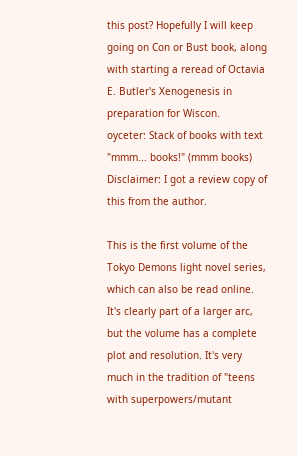this post? Hopefully I will keep going on Con or Bust book, along with starting a reread of Octavia E. Butler's Xenogenesis in preparation for Wiscon.
oyceter: Stack of books with text "mmm... books!" (mmm books)
Disclaimer: I got a review copy of this from the author.

This is the first volume of the Tokyo Demons light novel series, which can also be read online. It's clearly part of a larger arc, but the volume has a complete plot and resolution. It's very much in the tradition of "teens with superpowers/mutant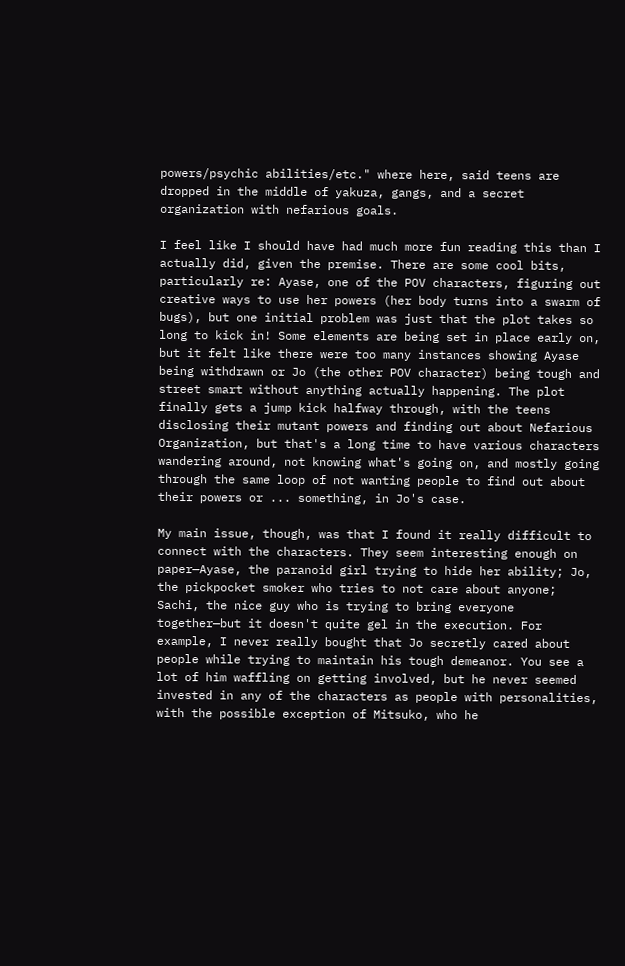powers/psychic abilities/etc." where here, said teens are dropped in the middle of yakuza, gangs, and a secret organization with nefarious goals.

I feel like I should have had much more fun reading this than I actually did, given the premise. There are some cool bits, particularly re: Ayase, one of the POV characters, figuring out creative ways to use her powers (her body turns into a swarm of bugs), but one initial problem was just that the plot takes so long to kick in! Some elements are being set in place early on, but it felt like there were too many instances showing Ayase being withdrawn or Jo (the other POV character) being tough and street smart without anything actually happening. The plot finally gets a jump kick halfway through, with the teens disclosing their mutant powers and finding out about Nefarious Organization, but that's a long time to have various characters wandering around, not knowing what's going on, and mostly going through the same loop of not wanting people to find out about their powers or ... something, in Jo's case.

My main issue, though, was that I found it really difficult to connect with the characters. They seem interesting enough on paper—Ayase, the paranoid girl trying to hide her ability; Jo, the pickpocket smoker who tries to not care about anyone; Sachi, the nice guy who is trying to bring everyone together—but it doesn't quite gel in the execution. For example, I never really bought that Jo secretly cared about people while trying to maintain his tough demeanor. You see a lot of him waffling on getting involved, but he never seemed invested in any of the characters as people with personalities, with the possible exception of Mitsuko, who he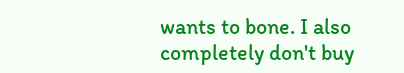wants to bone. I also completely don't buy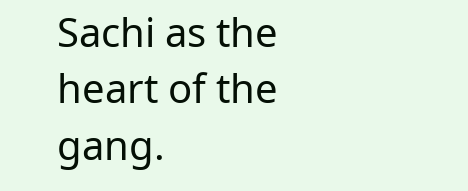Sachi as the heart of the gang.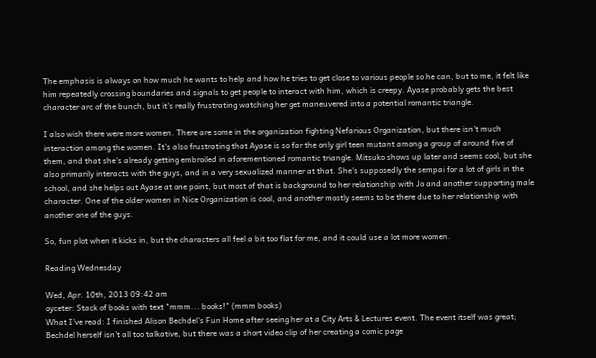The emphasis is always on how much he wants to help and how he tries to get close to various people so he can, but to me, it felt like him repeatedly crossing boundaries and signals to get people to interact with him, which is creepy. Ayase probably gets the best character arc of the bunch, but it's really frustrating watching her get maneuvered into a potential romantic triangle.

I also wish there were more women. There are some in the organization fighting Nefarious Organization, but there isn't much interaction among the women. It's also frustrating that Ayase is so far the only girl teen mutant among a group of around five of them, and that she's already getting embroiled in aforementioned romantic triangle. Mitsuko shows up later and seems cool, but she also primarily interacts with the guys, and in a very sexualized manner at that. She's supposedly the sempai for a lot of girls in the school, and she helps out Ayase at one point, but most of that is background to her relationship with Jo and another supporting male character. One of the older women in Nice Organization is cool, and another mostly seems to be there due to her relationship with another one of the guys.

So, fun plot when it kicks in, but the characters all feel a bit too flat for me, and it could use a lot more women.

Reading Wednesday

Wed, Apr. 10th, 2013 09:42 am
oyceter: Stack of books with text "mmm... books!" (mmm books)
What I've read: I finished Alison Bechdel's Fun Home after seeing her at a City Arts & Lectures event. The event itself was great; Bechdel herself isn't all too talkative, but there was a short video clip of her creating a comic page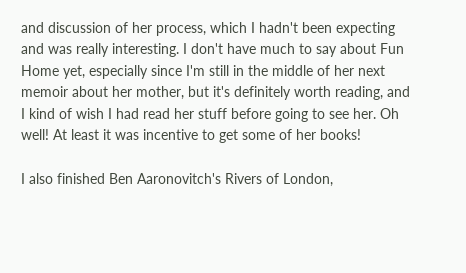and discussion of her process, which I hadn't been expecting and was really interesting. I don't have much to say about Fun Home yet, especially since I'm still in the middle of her next memoir about her mother, but it's definitely worth reading, and I kind of wish I had read her stuff before going to see her. Oh well! At least it was incentive to get some of her books!

I also finished Ben Aaronovitch's Rivers of London,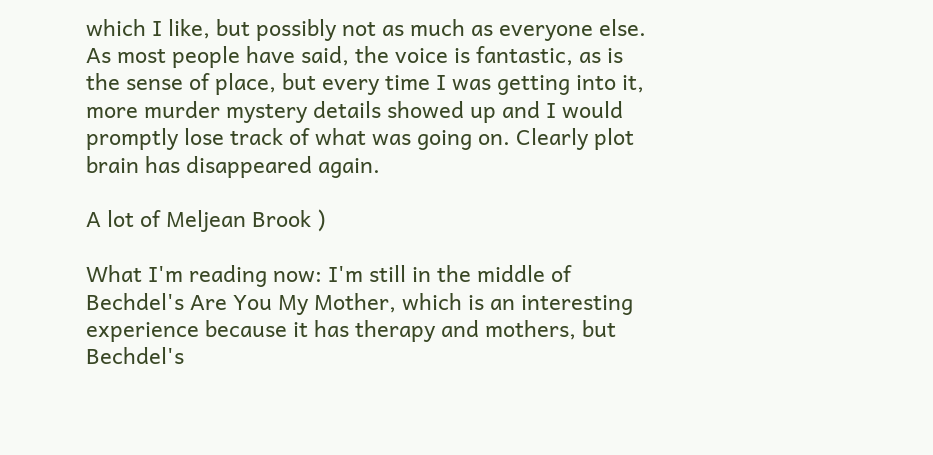which I like, but possibly not as much as everyone else. As most people have said, the voice is fantastic, as is the sense of place, but every time I was getting into it, more murder mystery details showed up and I would promptly lose track of what was going on. Clearly plot brain has disappeared again.

A lot of Meljean Brook )

What I'm reading now: I'm still in the middle of Bechdel's Are You My Mother, which is an interesting experience because it has therapy and mothers, but Bechdel's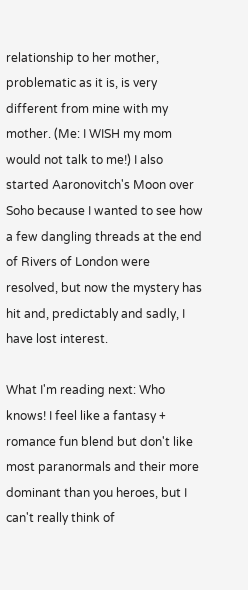relationship to her mother, problematic as it is, is very different from mine with my mother. (Me: I WISH my mom would not talk to me!) I also started Aaronovitch's Moon over Soho because I wanted to see how a few dangling threads at the end of Rivers of London were resolved, but now the mystery has hit and, predictably and sadly, I have lost interest.

What I'm reading next: Who knows! I feel like a fantasy + romance fun blend but don't like most paranormals and their more dominant than you heroes, but I can't really think of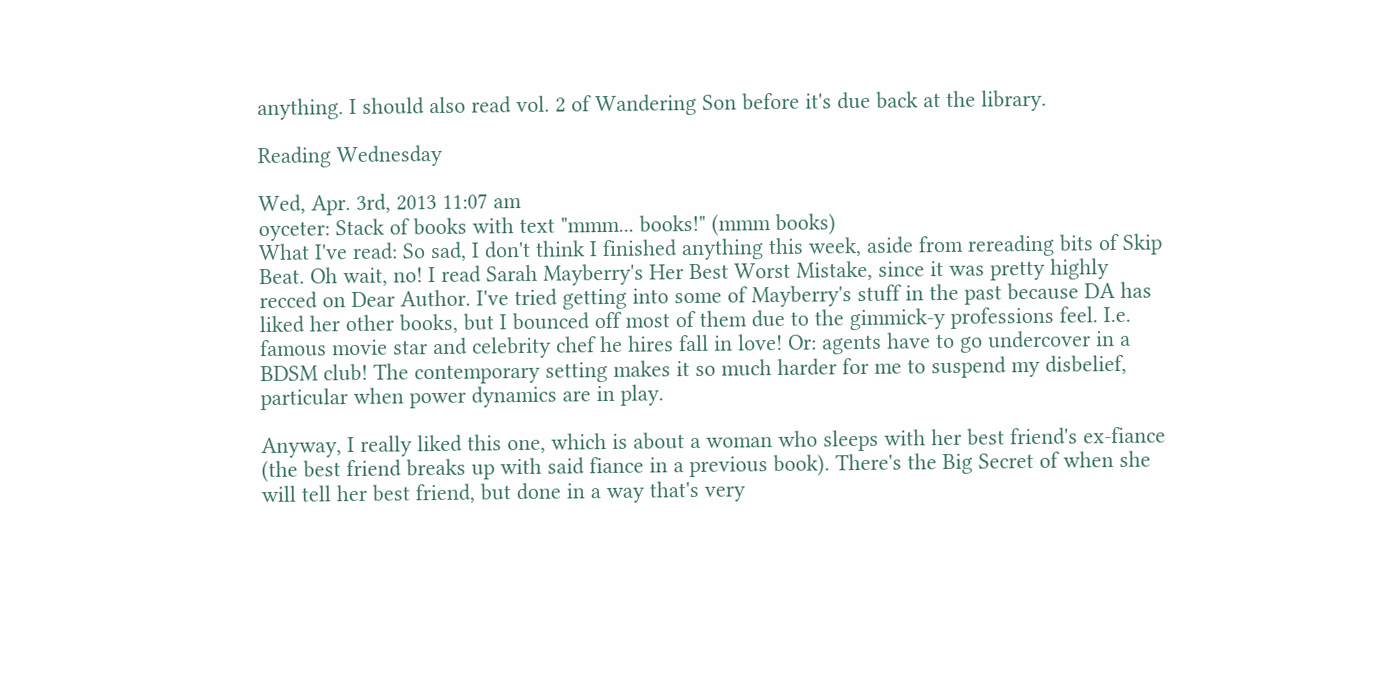anything. I should also read vol. 2 of Wandering Son before it's due back at the library.

Reading Wednesday

Wed, Apr. 3rd, 2013 11:07 am
oyceter: Stack of books with text "mmm... books!" (mmm books)
What I've read: So sad, I don't think I finished anything this week, aside from rereading bits of Skip Beat. Oh wait, no! I read Sarah Mayberry's Her Best Worst Mistake, since it was pretty highly recced on Dear Author. I've tried getting into some of Mayberry's stuff in the past because DA has liked her other books, but I bounced off most of them due to the gimmick-y professions feel. I.e. famous movie star and celebrity chef he hires fall in love! Or: agents have to go undercover in a BDSM club! The contemporary setting makes it so much harder for me to suspend my disbelief, particular when power dynamics are in play.

Anyway, I really liked this one, which is about a woman who sleeps with her best friend's ex-fiance (the best friend breaks up with said fiance in a previous book). There's the Big Secret of when she will tell her best friend, but done in a way that's very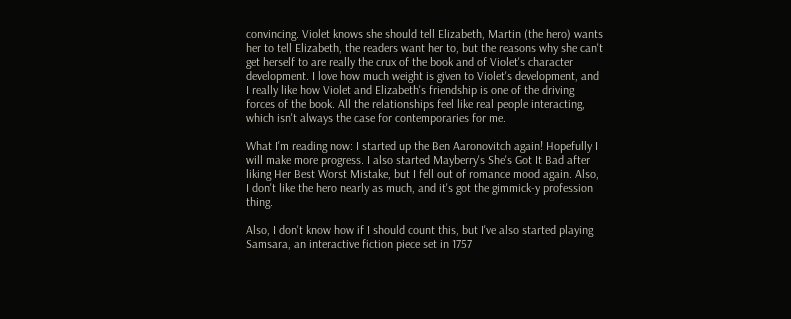convincing. Violet knows she should tell Elizabeth, Martin (the hero) wants her to tell Elizabeth, the readers want her to, but the reasons why she can't get herself to are really the crux of the book and of Violet's character development. I love how much weight is given to Violet's development, and I really like how Violet and Elizabeth's friendship is one of the driving forces of the book. All the relationships feel like real people interacting, which isn't always the case for contemporaries for me.

What I'm reading now: I started up the Ben Aaronovitch again! Hopefully I will make more progress. I also started Mayberry's She's Got It Bad after liking Her Best Worst Mistake, but I fell out of romance mood again. Also, I don't like the hero nearly as much, and it's got the gimmick-y profession thing.

Also, I don't know how if I should count this, but I've also started playing Samsara, an interactive fiction piece set in 1757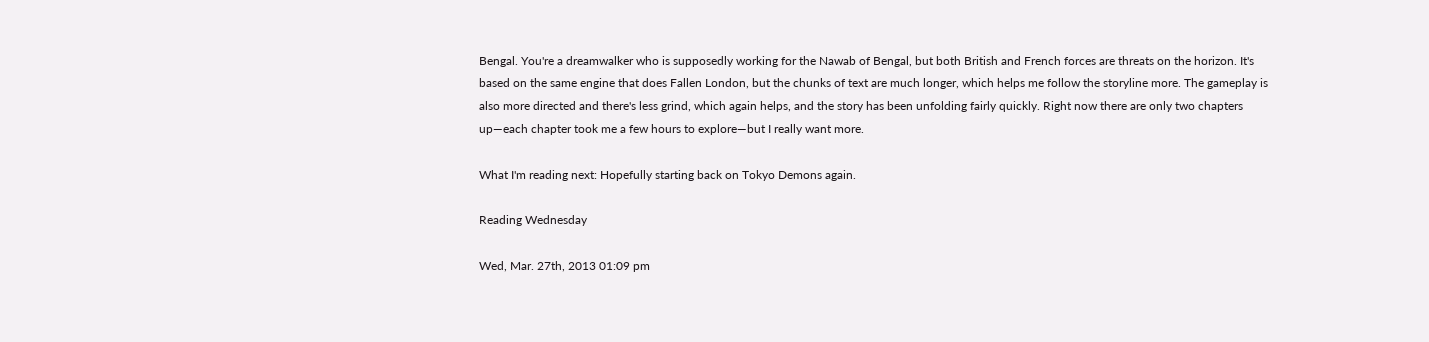Bengal. You're a dreamwalker who is supposedly working for the Nawab of Bengal, but both British and French forces are threats on the horizon. It's based on the same engine that does Fallen London, but the chunks of text are much longer, which helps me follow the storyline more. The gameplay is also more directed and there's less grind, which again helps, and the story has been unfolding fairly quickly. Right now there are only two chapters up—each chapter took me a few hours to explore—but I really want more.

What I'm reading next: Hopefully starting back on Tokyo Demons again.

Reading Wednesday

Wed, Mar. 27th, 2013 01:09 pm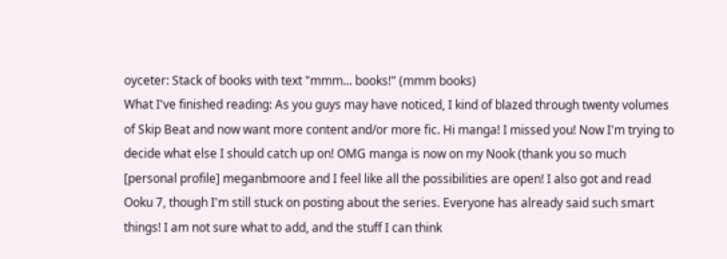oyceter: Stack of books with text "mmm... books!" (mmm books)
What I've finished reading: As you guys may have noticed, I kind of blazed through twenty volumes of Skip Beat and now want more content and/or more fic. Hi manga! I missed you! Now I'm trying to decide what else I should catch up on! OMG manga is now on my Nook (thank you so much [personal profile] meganbmoore and I feel like all the possibilities are open! I also got and read Ooku 7, though I'm still stuck on posting about the series. Everyone has already said such smart things! I am not sure what to add, and the stuff I can think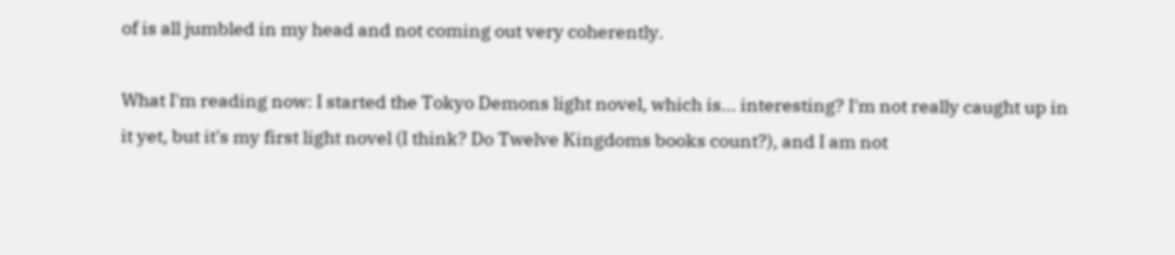of is all jumbled in my head and not coming out very coherently.

What I'm reading now: I started the Tokyo Demons light novel, which is... interesting? I'm not really caught up in it yet, but it's my first light novel (I think? Do Twelve Kingdoms books count?), and I am not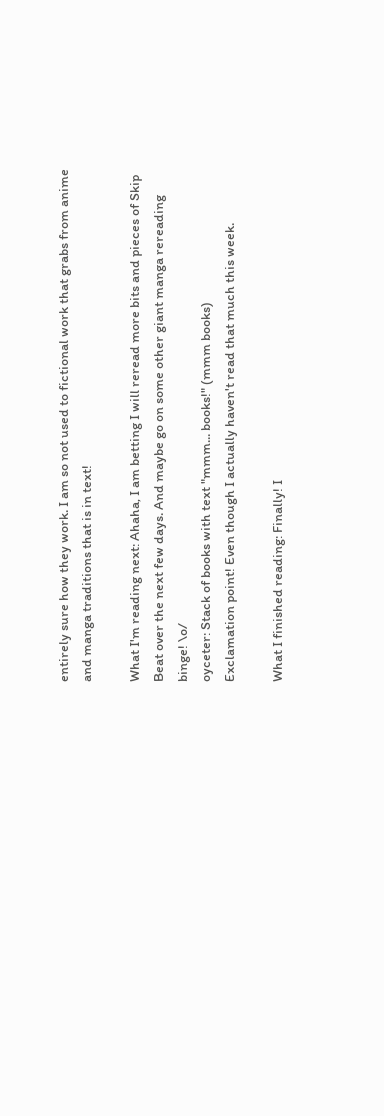entirely sure how they work. I am so not used to fictional work that grabs from anime and manga traditions that is in text!

What I'm reading next: Ahaha, I am betting I will reread more bits and pieces of Skip Beat over the next few days. And maybe go on some other giant manga rereading binge! \o/
oyceter: Stack of books with text "mmm... books!" (mmm books)
Exclamation point! Even though I actually haven't read that much this week.

What I finished reading: Finally! I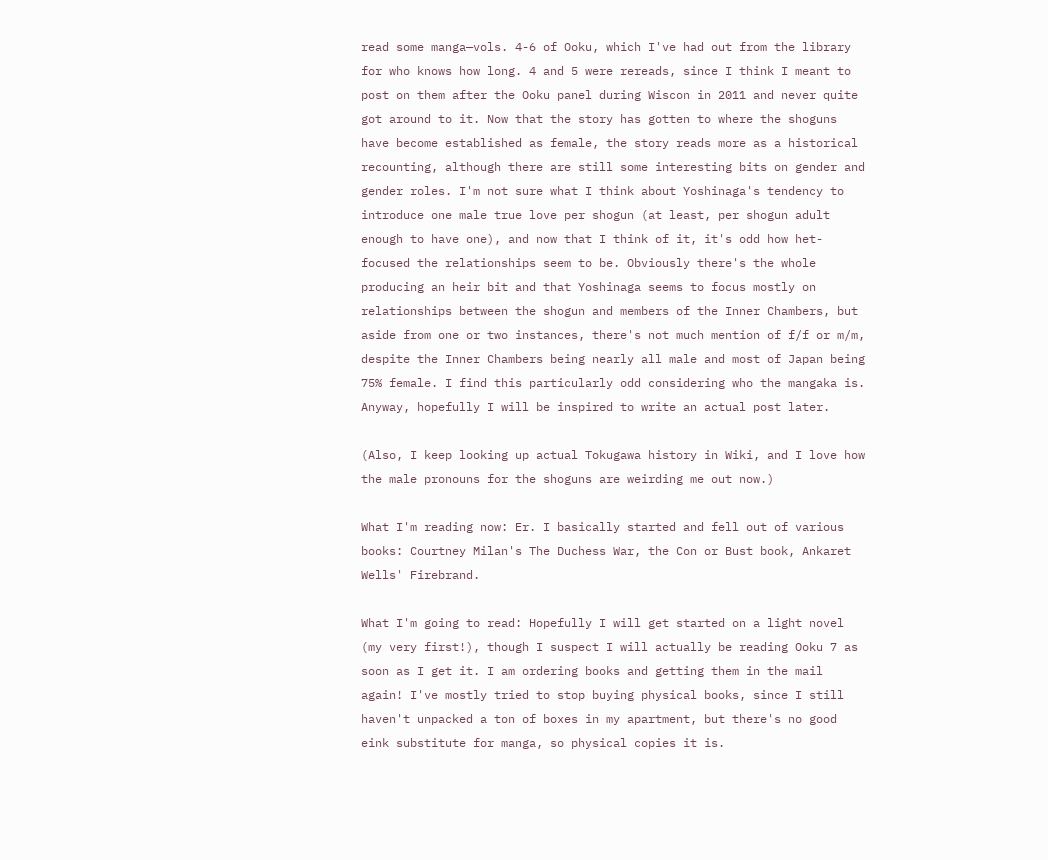read some manga—vols. 4-6 of Ooku, which I've had out from the library for who knows how long. 4 and 5 were rereads, since I think I meant to post on them after the Ooku panel during Wiscon in 2011 and never quite got around to it. Now that the story has gotten to where the shoguns have become established as female, the story reads more as a historical recounting, although there are still some interesting bits on gender and gender roles. I'm not sure what I think about Yoshinaga's tendency to introduce one male true love per shogun (at least, per shogun adult enough to have one), and now that I think of it, it's odd how het-focused the relationships seem to be. Obviously there's the whole producing an heir bit and that Yoshinaga seems to focus mostly on relationships between the shogun and members of the Inner Chambers, but aside from one or two instances, there's not much mention of f/f or m/m, despite the Inner Chambers being nearly all male and most of Japan being 75% female. I find this particularly odd considering who the mangaka is. Anyway, hopefully I will be inspired to write an actual post later.

(Also, I keep looking up actual Tokugawa history in Wiki, and I love how the male pronouns for the shoguns are weirding me out now.)

What I'm reading now: Er. I basically started and fell out of various books: Courtney Milan's The Duchess War, the Con or Bust book, Ankaret Wells' Firebrand.

What I'm going to read: Hopefully I will get started on a light novel (my very first!), though I suspect I will actually be reading Ooku 7 as soon as I get it. I am ordering books and getting them in the mail again! I've mostly tried to stop buying physical books, since I still haven't unpacked a ton of boxes in my apartment, but there's no good eink substitute for manga, so physical copies it is.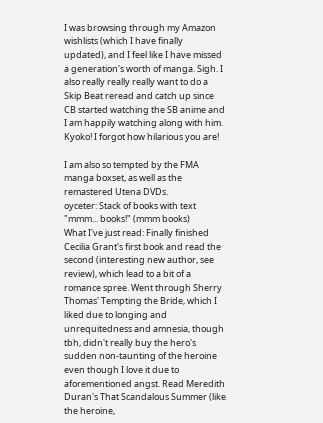I was browsing through my Amazon wishlists (which I have finally updated), and I feel like I have missed a generation's worth of manga. Sigh. I also really really really want to do a Skip Beat reread and catch up since CB started watching the SB anime and I am happily watching along with him. Kyoko! I forgot how hilarious you are!

I am also so tempted by the FMA manga boxset, as well as the remastered Utena DVDs.
oyceter: Stack of books with text "mmm... books!" (mmm books)
What I've just read: Finally finished Cecilia Grant's first book and read the second (interesting new author, see review), which lead to a bit of a romance spree. Went through Sherry Thomas' Tempting the Bride, which I liked due to longing and unrequitedness and amnesia, though tbh, didn't really buy the hero's sudden non-taunting of the heroine even though I love it due to aforementioned angst. Read Meredith Duran's That Scandalous Summer (like the heroine,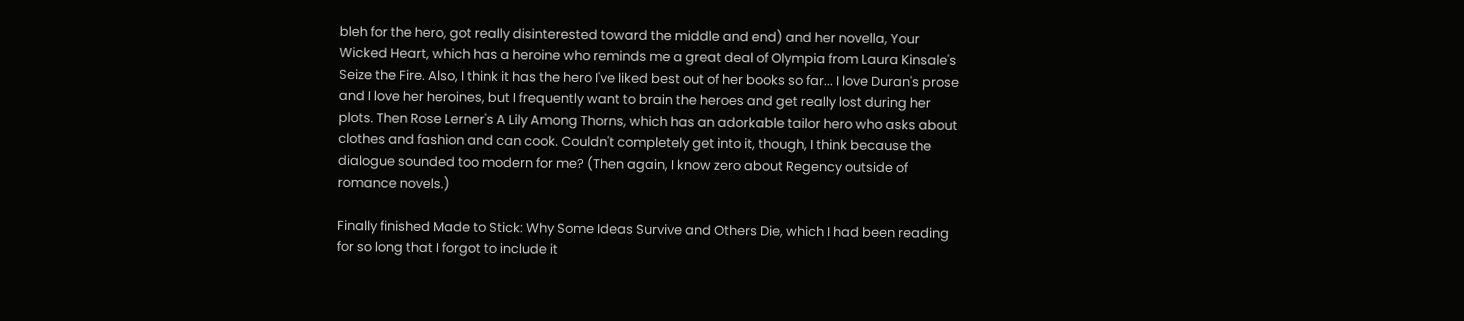bleh for the hero, got really disinterested toward the middle and end) and her novella, Your Wicked Heart, which has a heroine who reminds me a great deal of Olympia from Laura Kinsale's Seize the Fire. Also, I think it has the hero I've liked best out of her books so far... I love Duran's prose and I love her heroines, but I frequently want to brain the heroes and get really lost during her plots. Then Rose Lerner's A Lily Among Thorns, which has an adorkable tailor hero who asks about clothes and fashion and can cook. Couldn't completely get into it, though, I think because the dialogue sounded too modern for me? (Then again, I know zero about Regency outside of romance novels.)

Finally finished Made to Stick: Why Some Ideas Survive and Others Die, which I had been reading for so long that I forgot to include it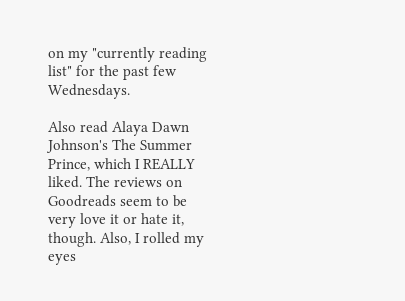on my "currently reading list" for the past few Wednesdays.

Also read Alaya Dawn Johnson's The Summer Prince, which I REALLY liked. The reviews on Goodreads seem to be very love it or hate it, though. Also, I rolled my eyes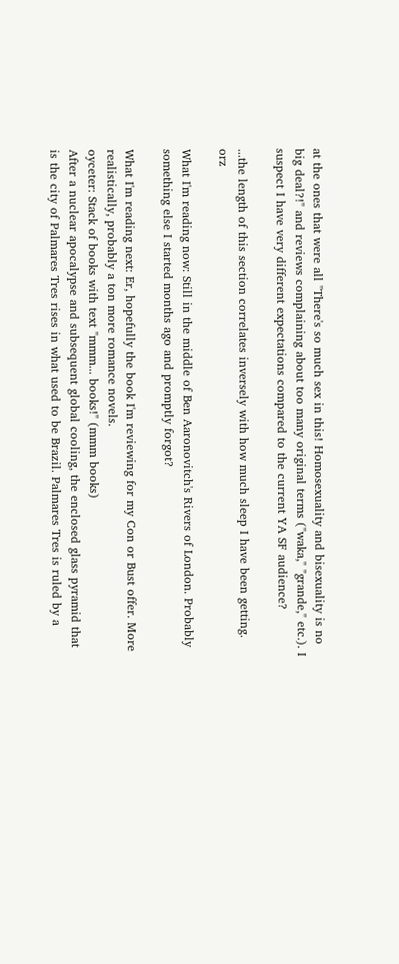at the ones that were all "There's so much sex in this! Homosexuality and bisexuality is no big deal?!" and reviews complaining about too many original terms ("waka," "grande," etc.). I suspect I have very different expectations compared to the current YA SF audience?

...the length of this section correlates inversely with how much sleep I have been getting. orz

What I'm reading now: Still in the middle of Ben Aaronovitch's Rivers of London. Probably something else I started months ago and promptly forgot?

What I'm reading next: Er, hopefully the book I'm reviewing for my Con or Bust offer. More realistically, probably a ton more romance novels.
oyceter: Stack of books with text "mmm... books!" (mmm books)
After a nuclear apocalypse and subsequent global cooling, the enclosed glass pyramid that is the city of Palmares Tres rises in what used to be Brazil. Palmares Tres is ruled by a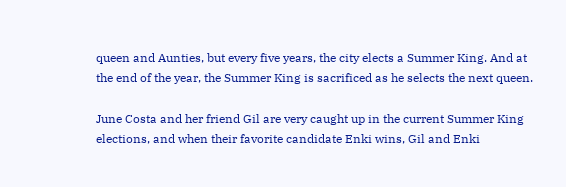queen and Aunties, but every five years, the city elects a Summer King. And at the end of the year, the Summer King is sacrificed as he selects the next queen.

June Costa and her friend Gil are very caught up in the current Summer King elections, and when their favorite candidate Enki wins, Gil and Enki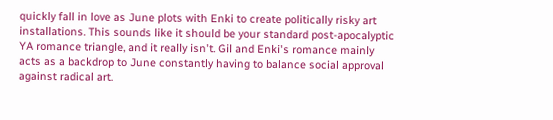quickly fall in love as June plots with Enki to create politically risky art installations. This sounds like it should be your standard post-apocalyptic YA romance triangle, and it really isn't. Gil and Enki's romance mainly acts as a backdrop to June constantly having to balance social approval against radical art.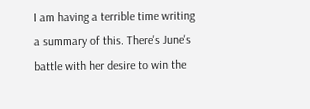I am having a terrible time writing a summary of this. There's June's battle with her desire to win the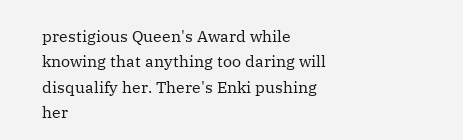prestigious Queen's Award while knowing that anything too daring will disqualify her. There's Enki pushing her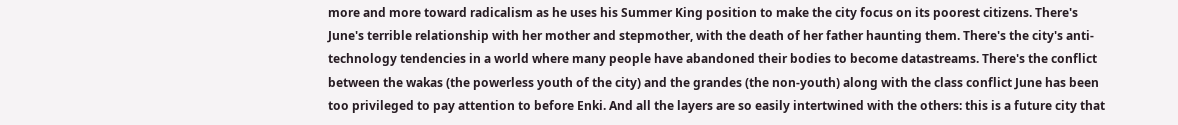more and more toward radicalism as he uses his Summer King position to make the city focus on its poorest citizens. There's June's terrible relationship with her mother and stepmother, with the death of her father haunting them. There's the city's anti-technology tendencies in a world where many people have abandoned their bodies to become datastreams. There's the conflict between the wakas (the powerless youth of the city) and the grandes (the non-youth) along with the class conflict June has been too privileged to pay attention to before Enki. And all the layers are so easily intertwined with the others: this is a future city that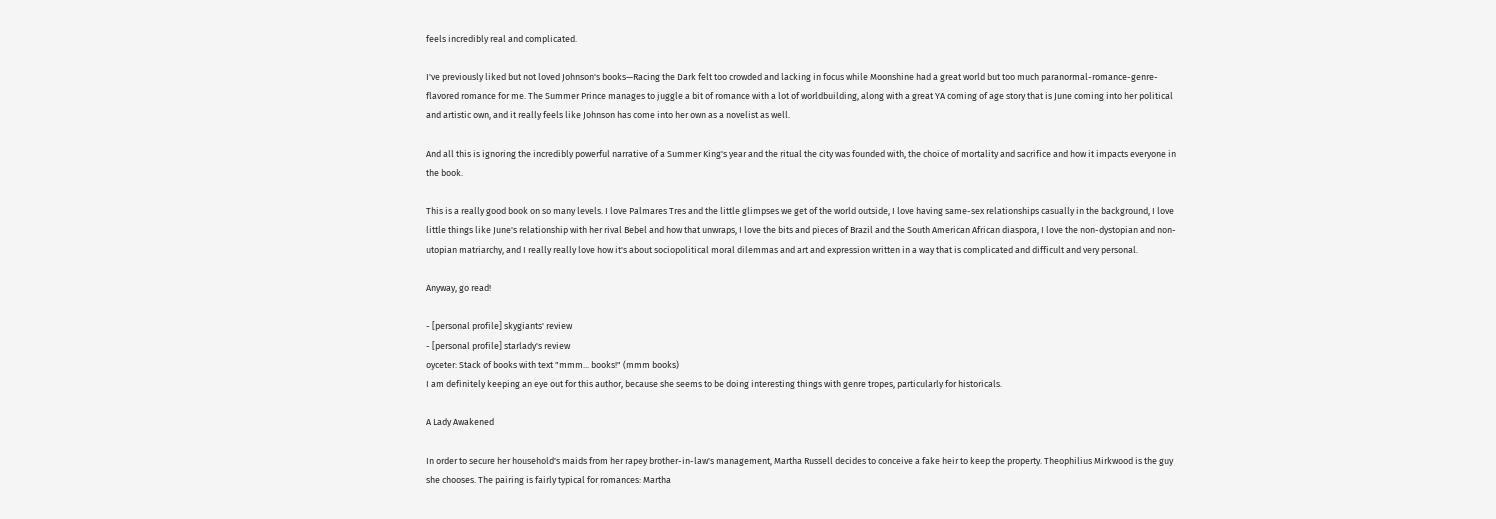feels incredibly real and complicated.

I've previously liked but not loved Johnson's books—Racing the Dark felt too crowded and lacking in focus while Moonshine had a great world but too much paranormal-romance-genre-flavored romance for me. The Summer Prince manages to juggle a bit of romance with a lot of worldbuilding, along with a great YA coming of age story that is June coming into her political and artistic own, and it really feels like Johnson has come into her own as a novelist as well.

And all this is ignoring the incredibly powerful narrative of a Summer King's year and the ritual the city was founded with, the choice of mortality and sacrifice and how it impacts everyone in the book.

This is a really good book on so many levels. I love Palmares Tres and the little glimpses we get of the world outside, I love having same-sex relationships casually in the background, I love little things like June's relationship with her rival Bebel and how that unwraps, I love the bits and pieces of Brazil and the South American African diaspora, I love the non-dystopian and non-utopian matriarchy, and I really really love how it's about sociopolitical moral dilemmas and art and expression written in a way that is complicated and difficult and very personal.

Anyway, go read!

- [personal profile] skygiants' review
- [personal profile] starlady's review
oyceter: Stack of books with text "mmm... books!" (mmm books)
I am definitely keeping an eye out for this author, because she seems to be doing interesting things with genre tropes, particularly for historicals.

A Lady Awakened

In order to secure her household's maids from her rapey brother-in-law's management, Martha Russell decides to conceive a fake heir to keep the property. Theophilius Mirkwood is the guy she chooses. The pairing is fairly typical for romances: Martha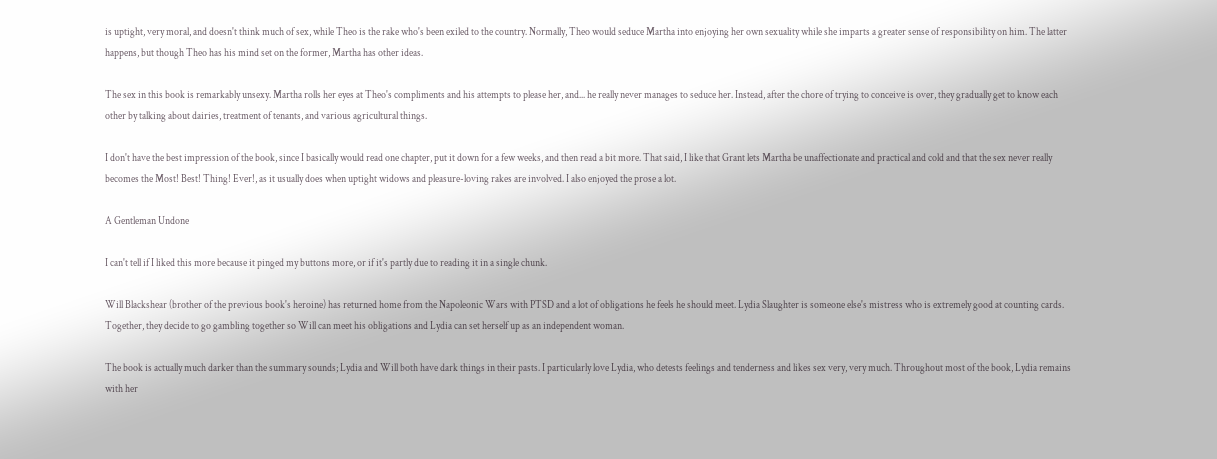is uptight, very moral, and doesn't think much of sex, while Theo is the rake who's been exiled to the country. Normally, Theo would seduce Martha into enjoying her own sexuality while she imparts a greater sense of responsibility on him. The latter happens, but though Theo has his mind set on the former, Martha has other ideas.

The sex in this book is remarkably unsexy. Martha rolls her eyes at Theo's compliments and his attempts to please her, and... he really never manages to seduce her. Instead, after the chore of trying to conceive is over, they gradually get to know each other by talking about dairies, treatment of tenants, and various agricultural things.

I don't have the best impression of the book, since I basically would read one chapter, put it down for a few weeks, and then read a bit more. That said, I like that Grant lets Martha be unaffectionate and practical and cold and that the sex never really becomes the Most! Best! Thing! Ever!, as it usually does when uptight widows and pleasure-loving rakes are involved. I also enjoyed the prose a lot.

A Gentleman Undone

I can't tell if I liked this more because it pinged my buttons more, or if it's partly due to reading it in a single chunk.

Will Blackshear (brother of the previous book's heroine) has returned home from the Napoleonic Wars with PTSD and a lot of obligations he feels he should meet. Lydia Slaughter is someone else's mistress who is extremely good at counting cards. Together, they decide to go gambling together so Will can meet his obligations and Lydia can set herself up as an independent woman.

The book is actually much darker than the summary sounds; Lydia and Will both have dark things in their pasts. I particularly love Lydia, who detests feelings and tenderness and likes sex very, very much. Throughout most of the book, Lydia remains with her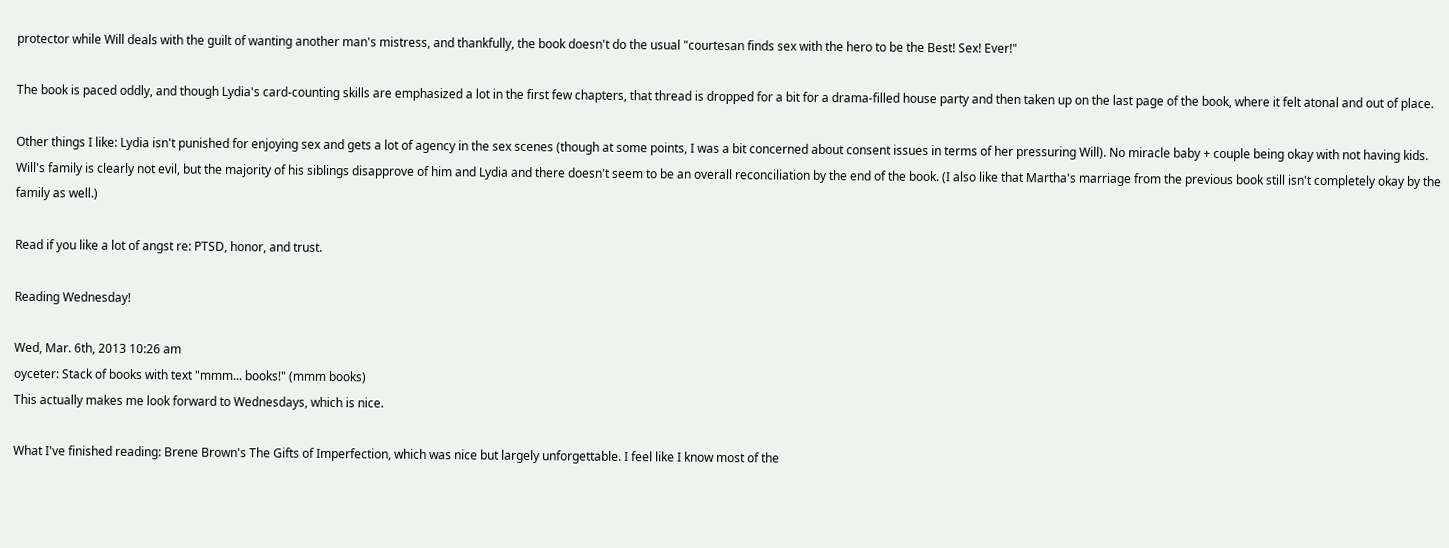protector while Will deals with the guilt of wanting another man's mistress, and thankfully, the book doesn't do the usual "courtesan finds sex with the hero to be the Best! Sex! Ever!"

The book is paced oddly, and though Lydia's card-counting skills are emphasized a lot in the first few chapters, that thread is dropped for a bit for a drama-filled house party and then taken up on the last page of the book, where it felt atonal and out of place.

Other things I like: Lydia isn't punished for enjoying sex and gets a lot of agency in the sex scenes (though at some points, I was a bit concerned about consent issues in terms of her pressuring Will). No miracle baby + couple being okay with not having kids. Will's family is clearly not evil, but the majority of his siblings disapprove of him and Lydia and there doesn't seem to be an overall reconciliation by the end of the book. (I also like that Martha's marriage from the previous book still isn't completely okay by the family as well.)

Read if you like a lot of angst re: PTSD, honor, and trust.

Reading Wednesday!

Wed, Mar. 6th, 2013 10:26 am
oyceter: Stack of books with text "mmm... books!" (mmm books)
This actually makes me look forward to Wednesdays, which is nice.

What I've finished reading: Brene Brown's The Gifts of Imperfection, which was nice but largely unforgettable. I feel like I know most of the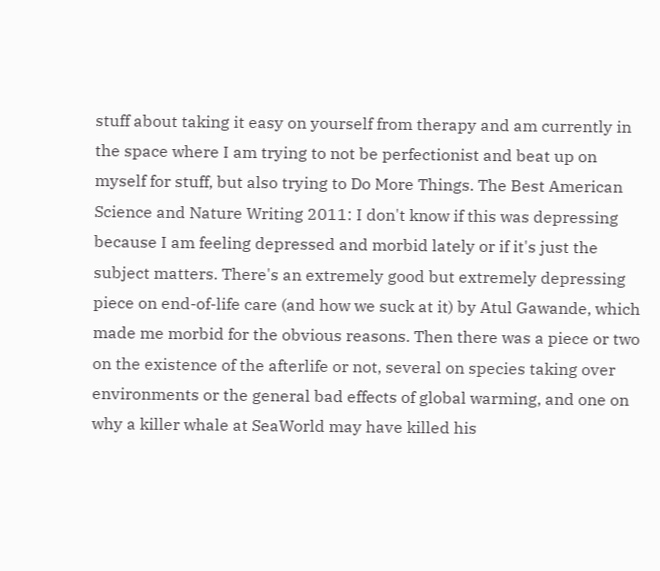stuff about taking it easy on yourself from therapy and am currently in the space where I am trying to not be perfectionist and beat up on myself for stuff, but also trying to Do More Things. The Best American Science and Nature Writing 2011: I don't know if this was depressing because I am feeling depressed and morbid lately or if it's just the subject matters. There's an extremely good but extremely depressing piece on end-of-life care (and how we suck at it) by Atul Gawande, which made me morbid for the obvious reasons. Then there was a piece or two on the existence of the afterlife or not, several on species taking over environments or the general bad effects of global warming, and one on why a killer whale at SeaWorld may have killed his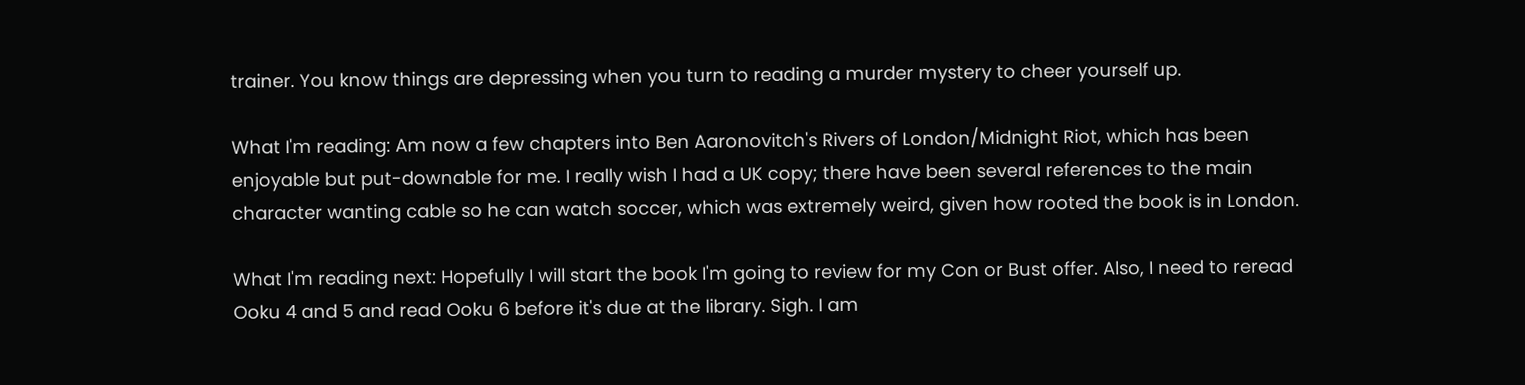trainer. You know things are depressing when you turn to reading a murder mystery to cheer yourself up.

What I'm reading: Am now a few chapters into Ben Aaronovitch's Rivers of London/Midnight Riot, which has been enjoyable but put-downable for me. I really wish I had a UK copy; there have been several references to the main character wanting cable so he can watch soccer, which was extremely weird, given how rooted the book is in London.

What I'm reading next: Hopefully I will start the book I'm going to review for my Con or Bust offer. Also, I need to reread Ooku 4 and 5 and read Ooku 6 before it's due at the library. Sigh. I am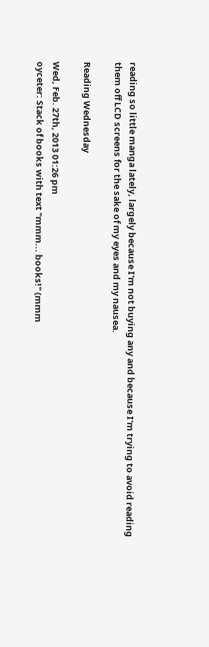reading so little manga lately, largely because I'm not buying any and because I'm trying to avoid reading them off LCD screens for the sake of my eyes and my nausea.

Reading Wednesday

Wed, Feb. 27th, 2013 01:26 pm
oyceter: Stack of books with text "mmm... books!" (mmm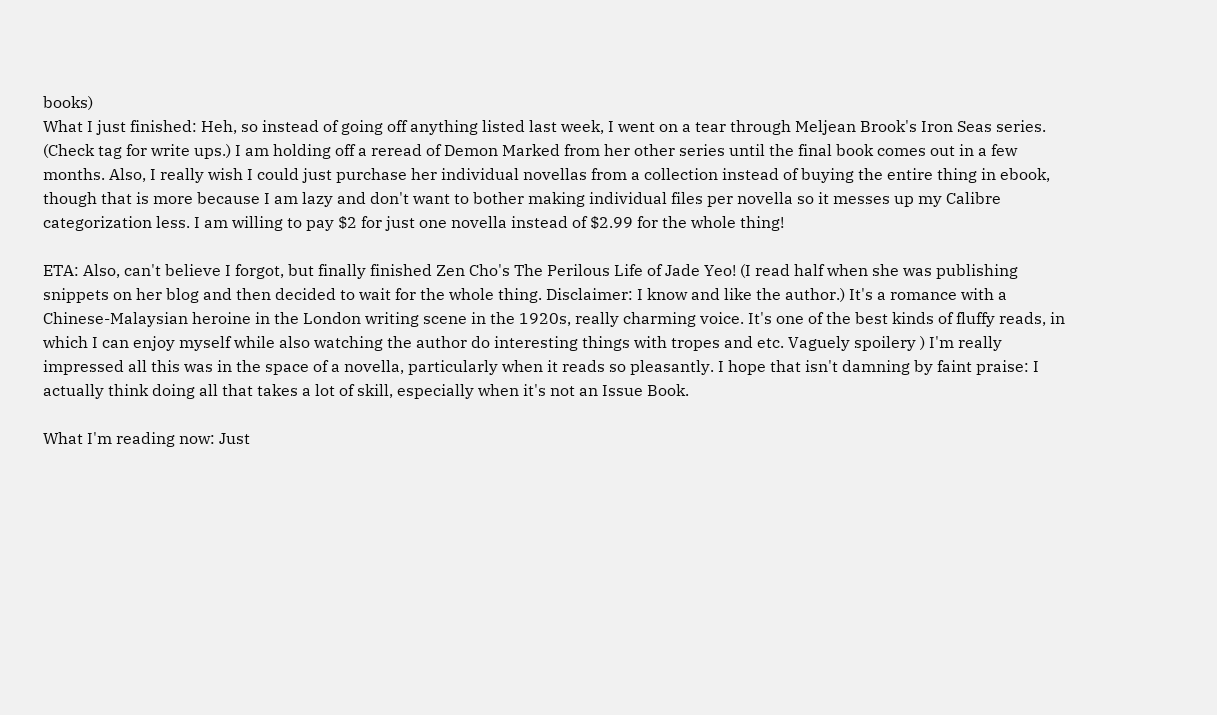books)
What I just finished: Heh, so instead of going off anything listed last week, I went on a tear through Meljean Brook's Iron Seas series. (Check tag for write ups.) I am holding off a reread of Demon Marked from her other series until the final book comes out in a few months. Also, I really wish I could just purchase her individual novellas from a collection instead of buying the entire thing in ebook, though that is more because I am lazy and don't want to bother making individual files per novella so it messes up my Calibre categorization less. I am willing to pay $2 for just one novella instead of $2.99 for the whole thing!

ETA: Also, can't believe I forgot, but finally finished Zen Cho's The Perilous Life of Jade Yeo! (I read half when she was publishing snippets on her blog and then decided to wait for the whole thing. Disclaimer: I know and like the author.) It's a romance with a Chinese-Malaysian heroine in the London writing scene in the 1920s, really charming voice. It's one of the best kinds of fluffy reads, in which I can enjoy myself while also watching the author do interesting things with tropes and etc. Vaguely spoilery ) I'm really impressed all this was in the space of a novella, particularly when it reads so pleasantly. I hope that isn't damning by faint praise: I actually think doing all that takes a lot of skill, especially when it's not an Issue Book.

What I'm reading now: Just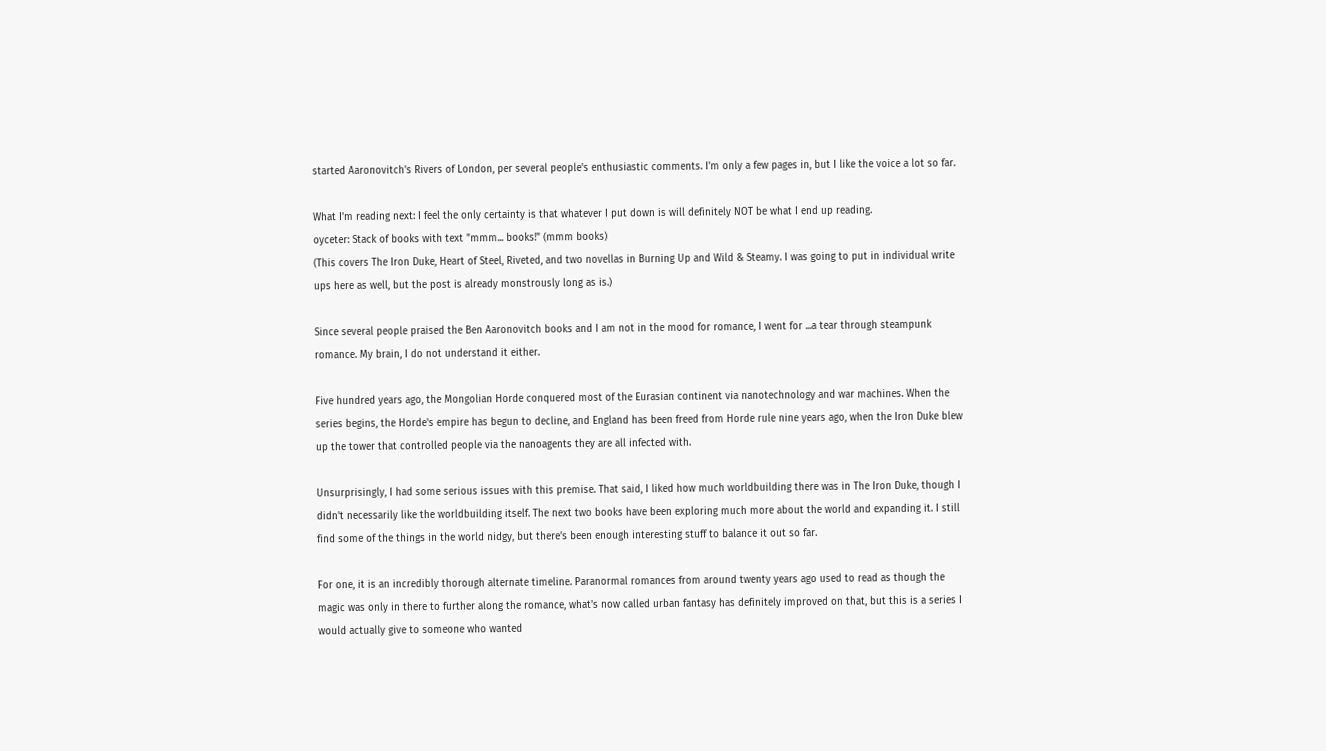started Aaronovitch's Rivers of London, per several people's enthusiastic comments. I'm only a few pages in, but I like the voice a lot so far.

What I'm reading next: I feel the only certainty is that whatever I put down is will definitely NOT be what I end up reading.
oyceter: Stack of books with text "mmm... books!" (mmm books)
(This covers The Iron Duke, Heart of Steel, Riveted, and two novellas in Burning Up and Wild & Steamy. I was going to put in individual write ups here as well, but the post is already monstrously long as is.)

Since several people praised the Ben Aaronovitch books and I am not in the mood for romance, I went for ...a tear through steampunk romance. My brain, I do not understand it either.

Five hundred years ago, the Mongolian Horde conquered most of the Eurasian continent via nanotechnology and war machines. When the series begins, the Horde's empire has begun to decline, and England has been freed from Horde rule nine years ago, when the Iron Duke blew up the tower that controlled people via the nanoagents they are all infected with.

Unsurprisingly, I had some serious issues with this premise. That said, I liked how much worldbuilding there was in The Iron Duke, though I didn't necessarily like the worldbuilding itself. The next two books have been exploring much more about the world and expanding it. I still find some of the things in the world nidgy, but there's been enough interesting stuff to balance it out so far.

For one, it is an incredibly thorough alternate timeline. Paranormal romances from around twenty years ago used to read as though the magic was only in there to further along the romance, what's now called urban fantasy has definitely improved on that, but this is a series I would actually give to someone who wanted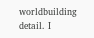worldbuilding detail. I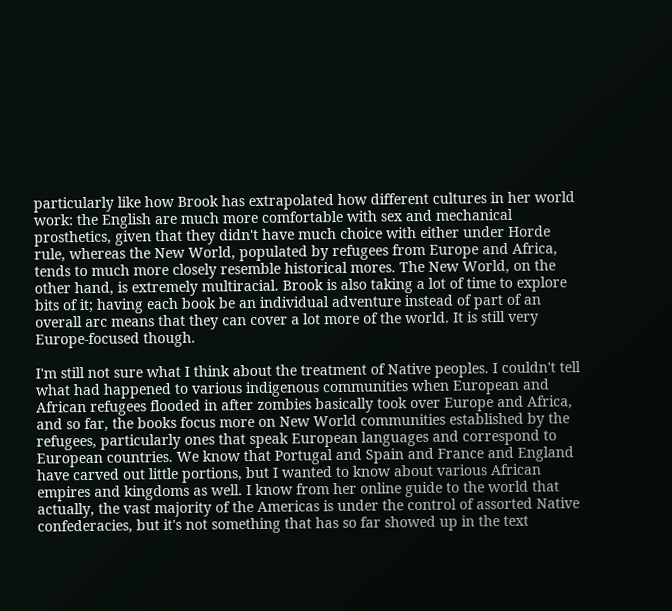particularly like how Brook has extrapolated how different cultures in her world work: the English are much more comfortable with sex and mechanical prosthetics, given that they didn't have much choice with either under Horde rule, whereas the New World, populated by refugees from Europe and Africa, tends to much more closely resemble historical mores. The New World, on the other hand, is extremely multiracial. Brook is also taking a lot of time to explore bits of it; having each book be an individual adventure instead of part of an overall arc means that they can cover a lot more of the world. It is still very Europe-focused though.

I'm still not sure what I think about the treatment of Native peoples. I couldn't tell what had happened to various indigenous communities when European and African refugees flooded in after zombies basically took over Europe and Africa, and so far, the books focus more on New World communities established by the refugees, particularly ones that speak European languages and correspond to European countries. We know that Portugal and Spain and France and England have carved out little portions, but I wanted to know about various African empires and kingdoms as well. I know from her online guide to the world that actually, the vast majority of the Americas is under the control of assorted Native confederacies, but it's not something that has so far showed up in the text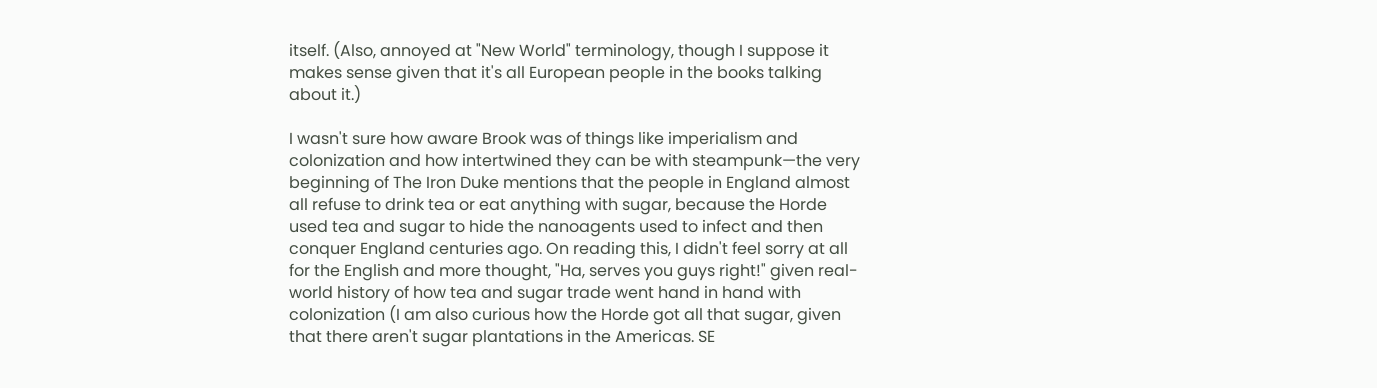itself. (Also, annoyed at "New World" terminology, though I suppose it makes sense given that it's all European people in the books talking about it.)

I wasn't sure how aware Brook was of things like imperialism and colonization and how intertwined they can be with steampunk—the very beginning of The Iron Duke mentions that the people in England almost all refuse to drink tea or eat anything with sugar, because the Horde used tea and sugar to hide the nanoagents used to infect and then conquer England centuries ago. On reading this, I didn't feel sorry at all for the English and more thought, "Ha, serves you guys right!" given real-world history of how tea and sugar trade went hand in hand with colonization (I am also curious how the Horde got all that sugar, given that there aren't sugar plantations in the Americas. SE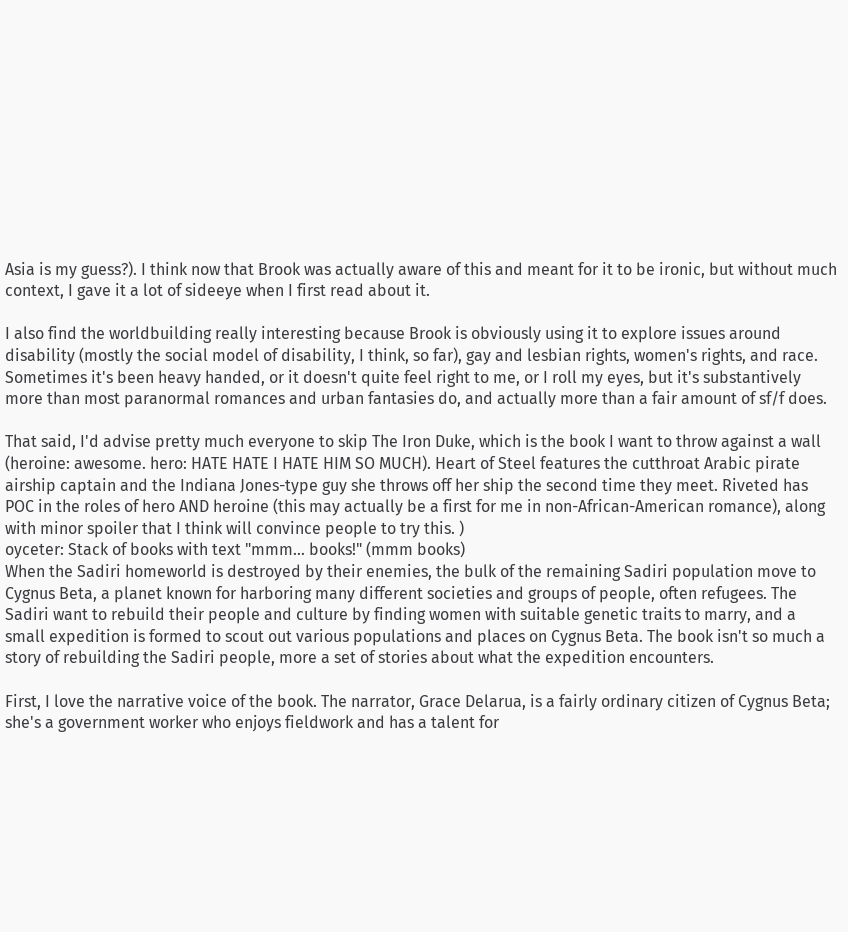Asia is my guess?). I think now that Brook was actually aware of this and meant for it to be ironic, but without much context, I gave it a lot of sideeye when I first read about it.

I also find the worldbuilding really interesting because Brook is obviously using it to explore issues around disability (mostly the social model of disability, I think, so far), gay and lesbian rights, women's rights, and race. Sometimes it's been heavy handed, or it doesn't quite feel right to me, or I roll my eyes, but it's substantively more than most paranormal romances and urban fantasies do, and actually more than a fair amount of sf/f does.

That said, I'd advise pretty much everyone to skip The Iron Duke, which is the book I want to throw against a wall (heroine: awesome. hero: HATE HATE I HATE HIM SO MUCH). Heart of Steel features the cutthroat Arabic pirate airship captain and the Indiana Jones-type guy she throws off her ship the second time they meet. Riveted has POC in the roles of hero AND heroine (this may actually be a first for me in non-African-American romance), along with minor spoiler that I think will convince people to try this. )
oyceter: Stack of books with text "mmm... books!" (mmm books)
When the Sadiri homeworld is destroyed by their enemies, the bulk of the remaining Sadiri population move to Cygnus Beta, a planet known for harboring many different societies and groups of people, often refugees. The Sadiri want to rebuild their people and culture by finding women with suitable genetic traits to marry, and a small expedition is formed to scout out various populations and places on Cygnus Beta. The book isn't so much a story of rebuilding the Sadiri people, more a set of stories about what the expedition encounters.

First, I love the narrative voice of the book. The narrator, Grace Delarua, is a fairly ordinary citizen of Cygnus Beta; she's a government worker who enjoys fieldwork and has a talent for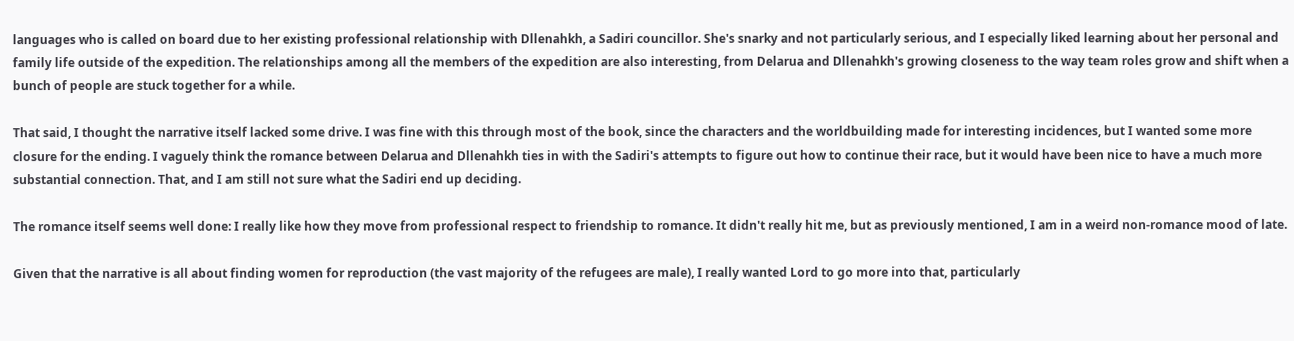languages who is called on board due to her existing professional relationship with Dllenahkh, a Sadiri councillor. She's snarky and not particularly serious, and I especially liked learning about her personal and family life outside of the expedition. The relationships among all the members of the expedition are also interesting, from Delarua and Dllenahkh's growing closeness to the way team roles grow and shift when a bunch of people are stuck together for a while.

That said, I thought the narrative itself lacked some drive. I was fine with this through most of the book, since the characters and the worldbuilding made for interesting incidences, but I wanted some more closure for the ending. I vaguely think the romance between Delarua and Dllenahkh ties in with the Sadiri's attempts to figure out how to continue their race, but it would have been nice to have a much more substantial connection. That, and I am still not sure what the Sadiri end up deciding.

The romance itself seems well done: I really like how they move from professional respect to friendship to romance. It didn't really hit me, but as previously mentioned, I am in a weird non-romance mood of late.

Given that the narrative is all about finding women for reproduction (the vast majority of the refugees are male), I really wanted Lord to go more into that, particularly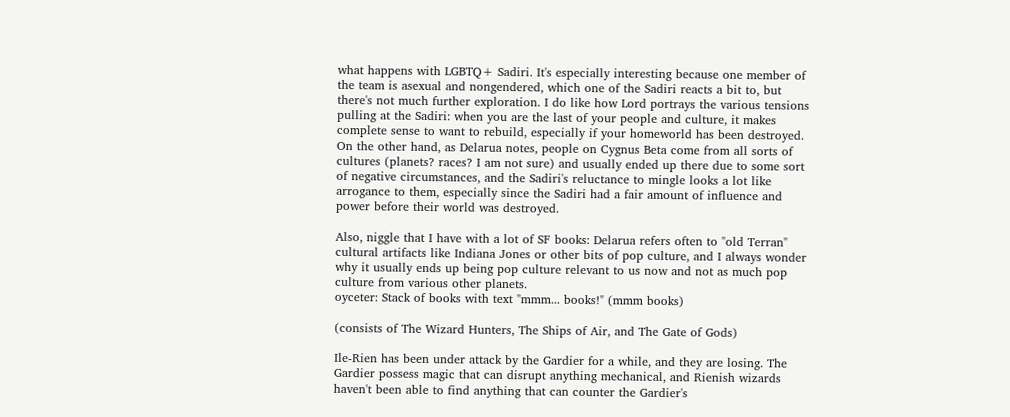what happens with LGBTQ+ Sadiri. It's especially interesting because one member of the team is asexual and nongendered, which one of the Sadiri reacts a bit to, but there's not much further exploration. I do like how Lord portrays the various tensions pulling at the Sadiri: when you are the last of your people and culture, it makes complete sense to want to rebuild, especially if your homeworld has been destroyed. On the other hand, as Delarua notes, people on Cygnus Beta come from all sorts of cultures (planets? races? I am not sure) and usually ended up there due to some sort of negative circumstances, and the Sadiri's reluctance to mingle looks a lot like arrogance to them, especially since the Sadiri had a fair amount of influence and power before their world was destroyed.

Also, niggle that I have with a lot of SF books: Delarua refers often to "old Terran" cultural artifacts like Indiana Jones or other bits of pop culture, and I always wonder why it usually ends up being pop culture relevant to us now and not as much pop culture from various other planets.
oyceter: Stack of books with text "mmm... books!" (mmm books)

(consists of The Wizard Hunters, The Ships of Air, and The Gate of Gods)

Ile-Rien has been under attack by the Gardier for a while, and they are losing. The Gardier possess magic that can disrupt anything mechanical, and Rienish wizards haven't been able to find anything that can counter the Gardier's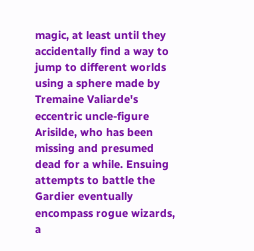magic, at least until they accidentally find a way to jump to different worlds using a sphere made by Tremaine Valiarde's eccentric uncle-figure Arisilde, who has been missing and presumed dead for a while. Ensuing attempts to battle the Gardier eventually encompass rogue wizards, a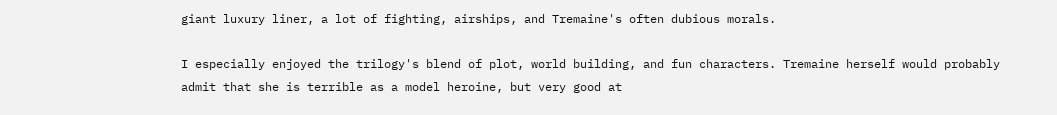giant luxury liner, a lot of fighting, airships, and Tremaine's often dubious morals.

I especially enjoyed the trilogy's blend of plot, world building, and fun characters. Tremaine herself would probably admit that she is terrible as a model heroine, but very good at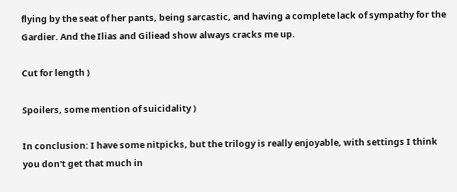flying by the seat of her pants, being sarcastic, and having a complete lack of sympathy for the Gardier. And the Ilias and Giliead show always cracks me up.

Cut for length )

Spoilers, some mention of suicidality )

In conclusion: I have some nitpicks, but the trilogy is really enjoyable, with settings I think you don't get that much in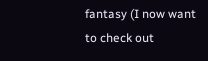fantasy (I now want to check out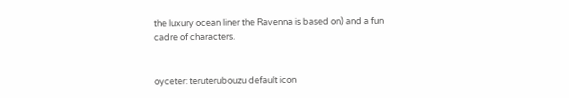the luxury ocean liner the Ravenna is based on) and a fun cadre of characters.


oyceter: teruterubouzu default icon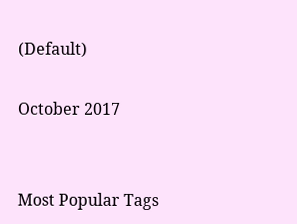(Default)

October 2017


Most Popular Tags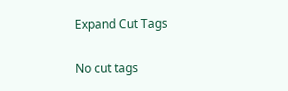Expand Cut Tags

No cut tags